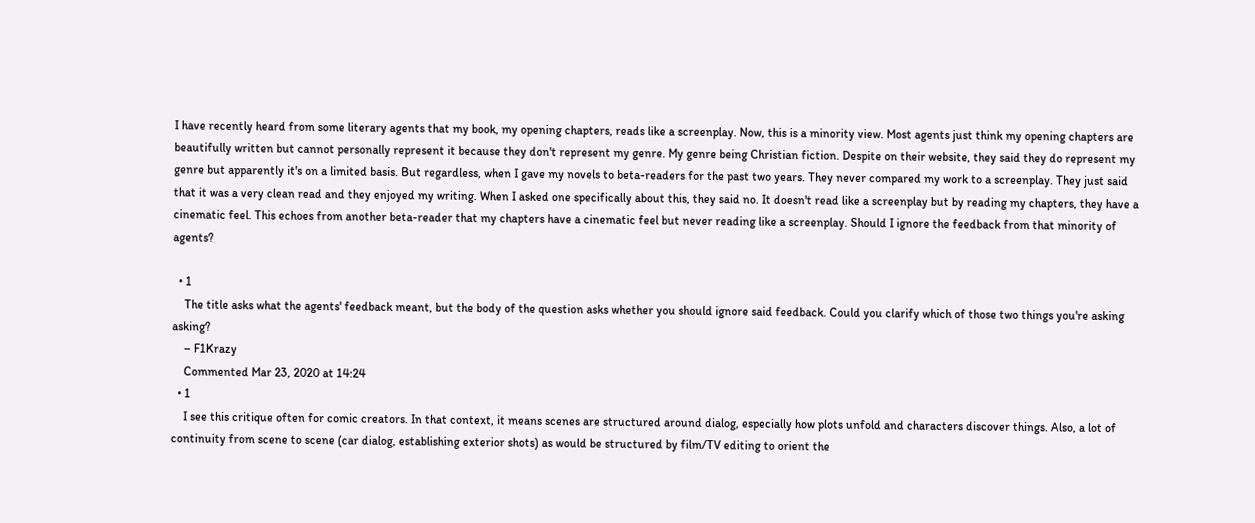I have recently heard from some literary agents that my book, my opening chapters, reads like a screenplay. Now, this is a minority view. Most agents just think my opening chapters are beautifully written but cannot personally represent it because they don't represent my genre. My genre being Christian fiction. Despite on their website, they said they do represent my genre but apparently it's on a limited basis. But regardless, when I gave my novels to beta-readers for the past two years. They never compared my work to a screenplay. They just said that it was a very clean read and they enjoyed my writing. When I asked one specifically about this, they said no. It doesn't read like a screenplay but by reading my chapters, they have a cinematic feel. This echoes from another beta-reader that my chapters have a cinematic feel but never reading like a screenplay. Should I ignore the feedback from that minority of agents?

  • 1
    The title asks what the agents' feedback meant, but the body of the question asks whether you should ignore said feedback. Could you clarify which of those two things you're asking asking?
    – F1Krazy
    Commented Mar 23, 2020 at 14:24
  • 1
    I see this critique often for comic creators. In that context, it means scenes are structured around dialog, especially how plots unfold and characters discover things. Also, a lot of continuity from scene to scene (car dialog, establishing exterior shots) as would be structured by film/TV editing to orient the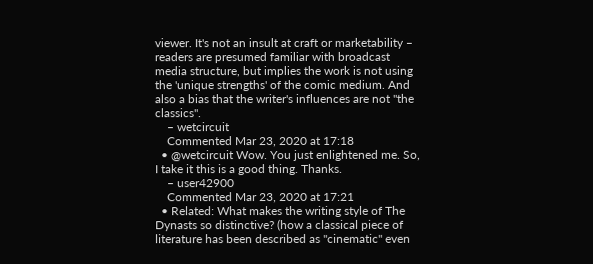viewer. It's not an insult at craft or marketability – readers are presumed familiar with broadcast media structure, but implies the work is not using the 'unique strengths' of the comic medium. And also a bias that the writer's influences are not "the classics".
    – wetcircuit
    Commented Mar 23, 2020 at 17:18
  • @wetcircuit Wow. You just enlightened me. So, I take it this is a good thing. Thanks.
    – user42900
    Commented Mar 23, 2020 at 17:21
  • Related: What makes the writing style of The Dynasts so distinctive? (how a classical piece of literature has been described as "cinematic" even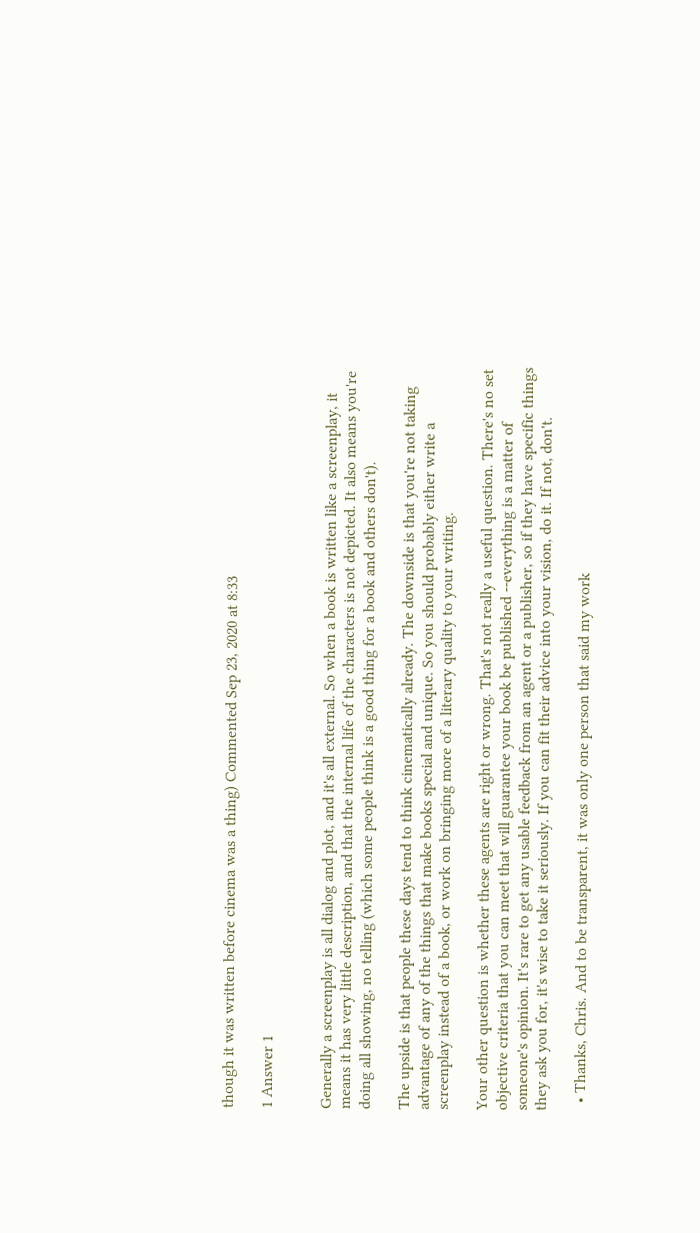though it was written before cinema was a thing) Commented Sep 23, 2020 at 8:33

1 Answer 1


Generally a screenplay is all dialog and plot, and it's all external. So when a book is written like a screenplay, it means it has very little description, and that the internal life of the characters is not depicted. It also means you're doing all showing, no telling (which some people think is a good thing for a book and others don't).

The upside is that people these days tend to think cinematically already. The downside is that you're not taking advantage of any of the things that make books special and unique. So you should probably either write a screenplay instead of a book, or work on bringing more of a literary quality to your writing.

Your other question is whether these agents are right or wrong. That's not really a useful question. There's no set objective criteria that you can meet that will guarantee your book be published --everything is a matter of someone's opinion. It's rare to get any usable feedback from an agent or a publisher, so if they have specific things they ask you for, it's wise to take it seriously. If you can fit their advice into your vision, do it. If not, don't.

  • Thanks, Chris. And to be transparent, it was only one person that said my work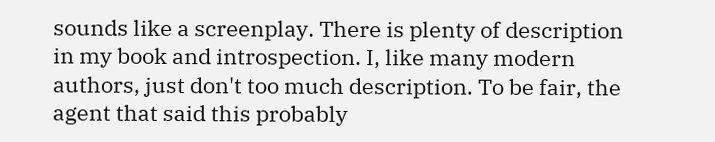sounds like a screenplay. There is plenty of description in my book and introspection. I, like many modern authors, just don't too much description. To be fair, the agent that said this probably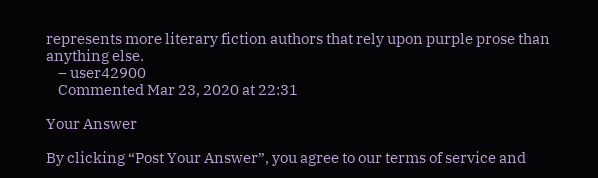represents more literary fiction authors that rely upon purple prose than anything else.
    – user42900
    Commented Mar 23, 2020 at 22:31

Your Answer

By clicking “Post Your Answer”, you agree to our terms of service and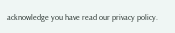acknowledge you have read our privacy policy.